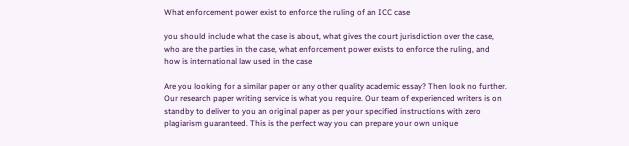What enforcement power exist to enforce the ruling of an ICC case

you should include what the case is about, what gives the court jurisdiction over the case, who are the parties in the case, what enforcement power exists to enforce the ruling, and how is international law used in the case

Are you looking for a similar paper or any other quality academic essay? Then look no further. Our research paper writing service is what you require. Our team of experienced writers is on standby to deliver to you an original paper as per your specified instructions with zero plagiarism guaranteed. This is the perfect way you can prepare your own unique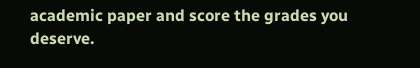academic paper and score the grades you deserve.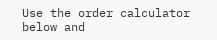Use the order calculator below and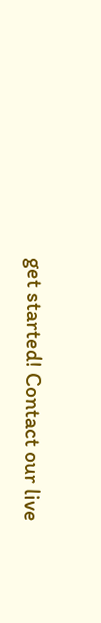get started! Contact our live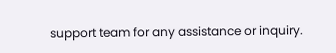support team for any assistance or inquiry.